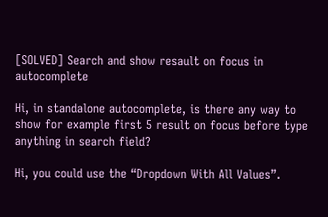[SOLVED] Search and show resault on focus in autocomplete

Hi, in standalone autocomplete, is there any way to show for example first 5 result on focus before type anything in search field?

Hi, you could use the “Dropdown With All Values”.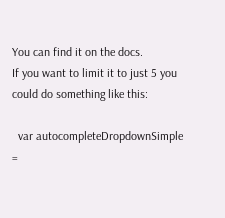You can find it on the docs.
If you want to limit it to just 5 you could do something like this:

  var autocompleteDropdownSimple =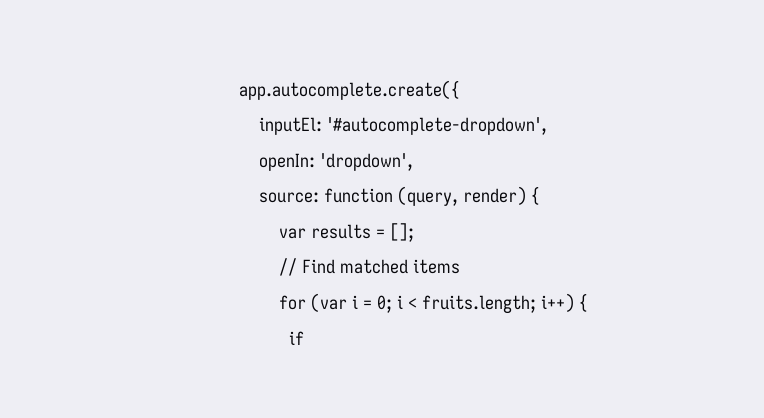app.autocomplete.create({
    inputEl: '#autocomplete-dropdown',
    openIn: 'dropdown',
    source: function (query, render) {
        var results = [];
        // Find matched items
        for (var i = 0; i < fruits.length; i++) {
          if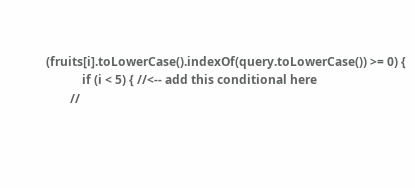(fruits[i].toLowerCase().indexOf(query.toLowerCase()) >= 0) {
            if (i < 5) { //<-- add this conditional here
        //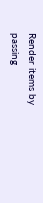Render items by passing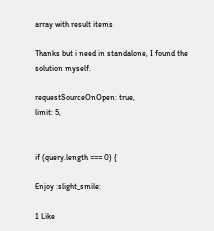array with result items

Thanks but i need in standalone, I found the solution myself.

requestSourceOnOpen: true,
limit: 5,


if (query.length === 0) {

Enjoy :slight_smile:

1 Like